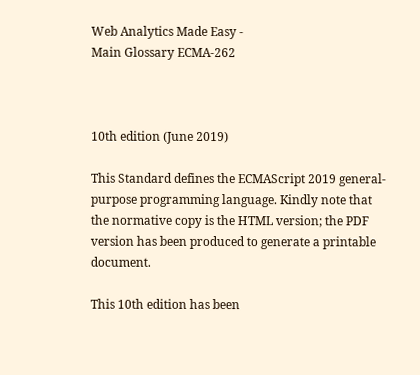Web Analytics Made Easy -
Main Glossary ECMA-262



10th edition (June 2019)

This Standard defines the ECMAScript 2019 general-purpose programming language. Kindly note that the normative copy is the HTML version; the PDF version has been produced to generate a printable document.

This 10th edition has been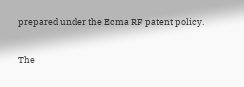prepared under the Ecma RF patent policy.

The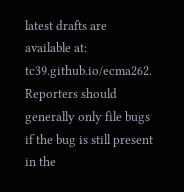latest drafts are available at: tc39.github.io/ecma262. Reporters should generally only file bugs if the bug is still present in the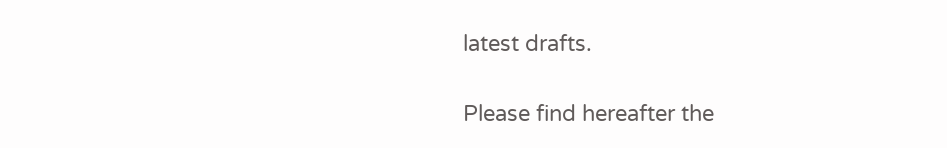latest drafts.

Please find hereafter the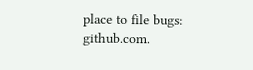place to file bugs: github.com.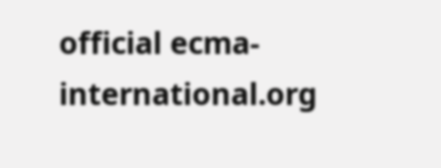official ecma-international.org